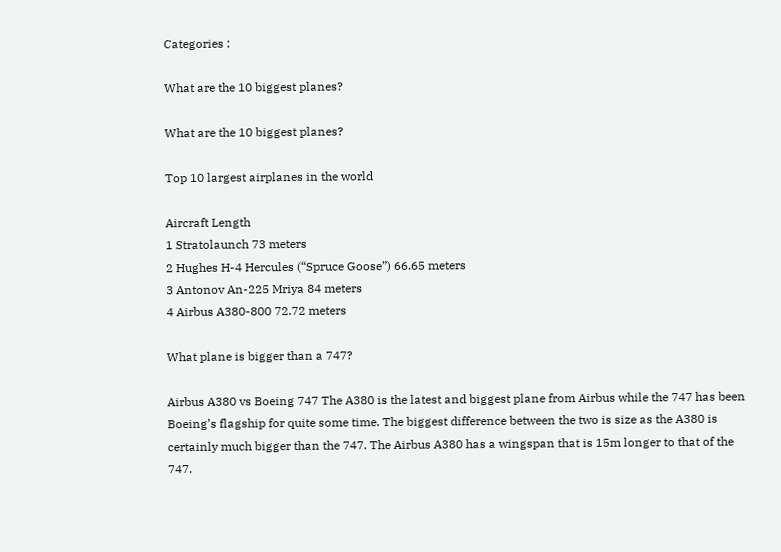Categories :

What are the 10 biggest planes?

What are the 10 biggest planes?

Top 10 largest airplanes in the world

Aircraft Length
1 Stratolaunch 73 meters
2 Hughes H-4 Hercules (“Spruce Goose”) 66.65 meters
3 Antonov An-225 Mriya 84 meters
4 Airbus A380-800 72.72 meters

What plane is bigger than a 747?

Airbus A380 vs Boeing 747 The A380 is the latest and biggest plane from Airbus while the 747 has been Boeing’s flagship for quite some time. The biggest difference between the two is size as the A380 is certainly much bigger than the 747. The Airbus A380 has a wingspan that is 15m longer to that of the 747.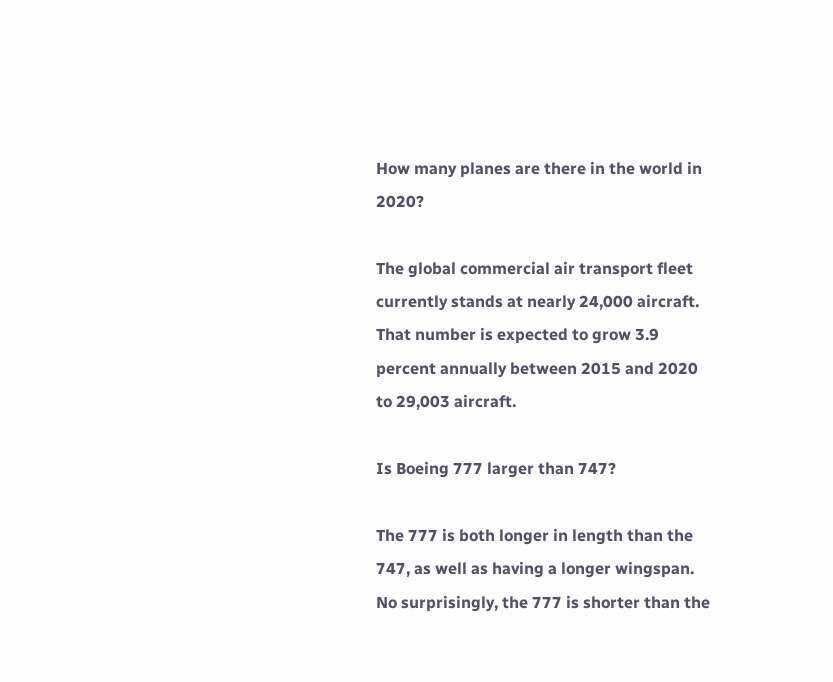How many planes are there in the world in 2020?

The global commercial air transport fleet currently stands at nearly 24,000 aircraft. That number is expected to grow 3.9 percent annually between 2015 and 2020 to 29,003 aircraft.

Is Boeing 777 larger than 747?

The 777 is both longer in length than the 747, as well as having a longer wingspan. No surprisingly, the 777 is shorter than the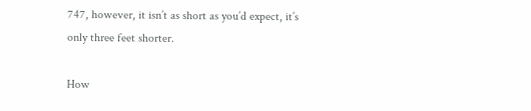747, however, it isn’t as short as you’d expect, it’s only three feet shorter.

How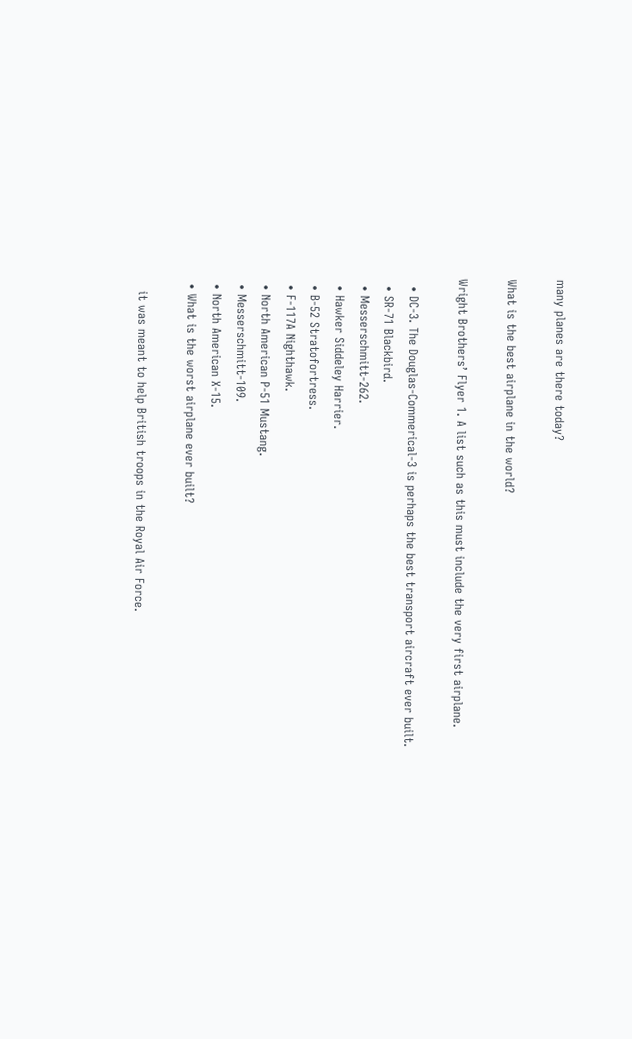many planes are there today?

What is the best airplane in the world?

Wright Brothers’ Flyer 1. A list such as this must include the very first airplane.

  • DC-3. The Douglas-Commerical-3 is perhaps the best transport aircraft ever built.
  • SR-71 Blackbird.
  • Messerschmitt-262.
  • Hawker Siddeley Harrier.
  • B-52 Stratofortress.
  • F-117A Nighthawk.
  • North American P-51 Mustang.
  • Messerschmitt-109.
  • North American X-15.
  • What is the worst airplane ever built?

    it was meant to help British troops in the Royal Air Force.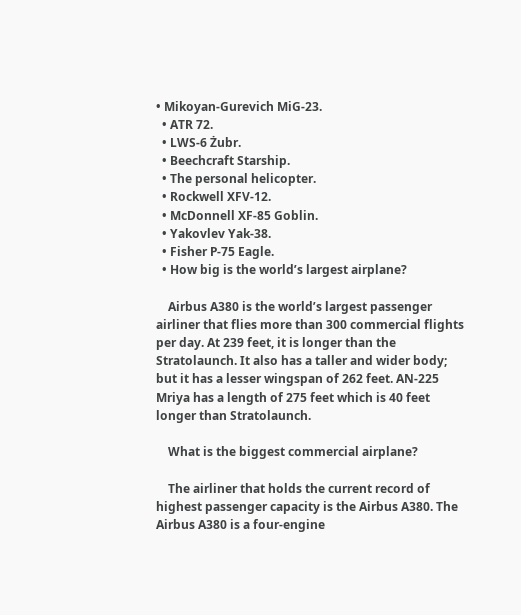• Mikoyan-Gurevich MiG-23.
  • ATR 72.
  • LWS-6 Żubr.
  • Beechcraft Starship.
  • The personal helicopter.
  • Rockwell XFV-12.
  • McDonnell XF-85 Goblin.
  • Yakovlev Yak-38.
  • Fisher P-75 Eagle.
  • How big is the world’s largest airplane?

    Airbus A380 is the world’s largest passenger airliner that flies more than 300 commercial flights per day. At 239 feet, it is longer than the Stratolaunch. It also has a taller and wider body; but it has a lesser wingspan of 262 feet. AN-225 Mriya has a length of 275 feet which is 40 feet longer than Stratolaunch.

    What is the biggest commercial airplane?

    The airliner that holds the current record of highest passenger capacity is the Airbus A380. The Airbus A380 is a four-engine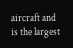aircraft and is the largest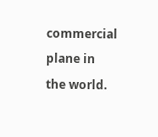commercial plane in the world.